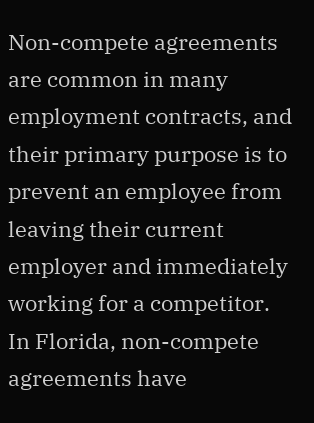Non-compete agreements are common in many employment contracts, and their primary purpose is to prevent an employee from leaving their current employer and immediately working for a competitor. In Florida, non-compete agreements have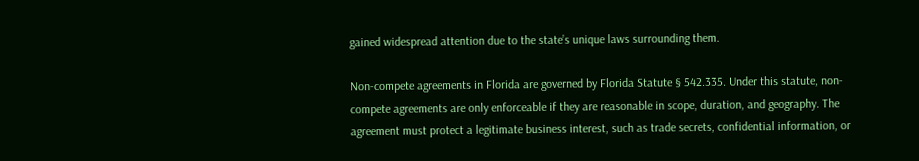gained widespread attention due to the state’s unique laws surrounding them.

Non-compete agreements in Florida are governed by Florida Statute § 542.335. Under this statute, non-compete agreements are only enforceable if they are reasonable in scope, duration, and geography. The agreement must protect a legitimate business interest, such as trade secrets, confidential information, or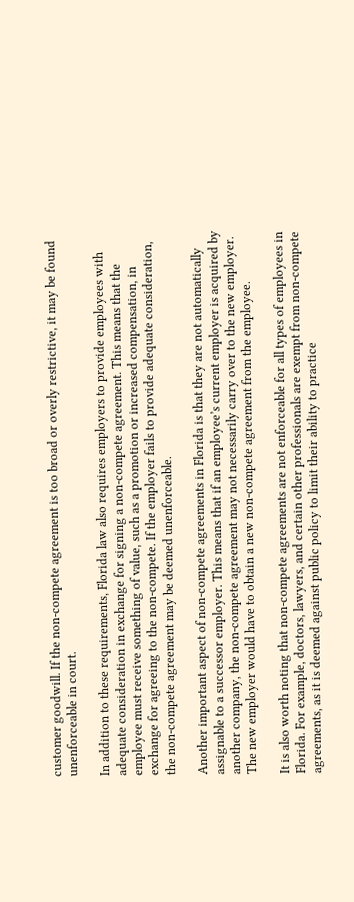customer goodwill. If the non-compete agreement is too broad or overly restrictive, it may be found unenforceable in court.

In addition to these requirements, Florida law also requires employers to provide employees with adequate consideration in exchange for signing a non-compete agreement. This means that the employee must receive something of value, such as a promotion or increased compensation, in exchange for agreeing to the non-compete. If the employer fails to provide adequate consideration, the non-compete agreement may be deemed unenforceable.

Another important aspect of non-compete agreements in Florida is that they are not automatically assignable to a successor employer. This means that if an employee’s current employer is acquired by another company, the non-compete agreement may not necessarily carry over to the new employer. The new employer would have to obtain a new non-compete agreement from the employee.

It is also worth noting that non-compete agreements are not enforceable for all types of employees in Florida. For example, doctors, lawyers, and certain other professionals are exempt from non-compete agreements, as it is deemed against public policy to limit their ability to practice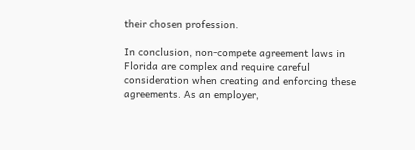their chosen profession.

In conclusion, non-compete agreement laws in Florida are complex and require careful consideration when creating and enforcing these agreements. As an employer,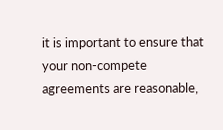it is important to ensure that your non-compete agreements are reasonable,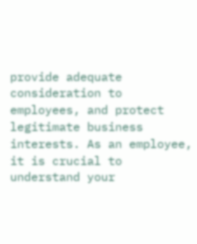provide adequate consideration to employees, and protect legitimate business interests. As an employee, it is crucial to understand your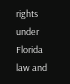rights under Florida law and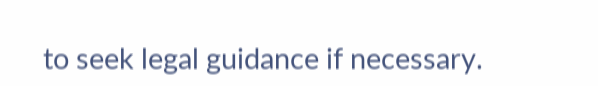to seek legal guidance if necessary.